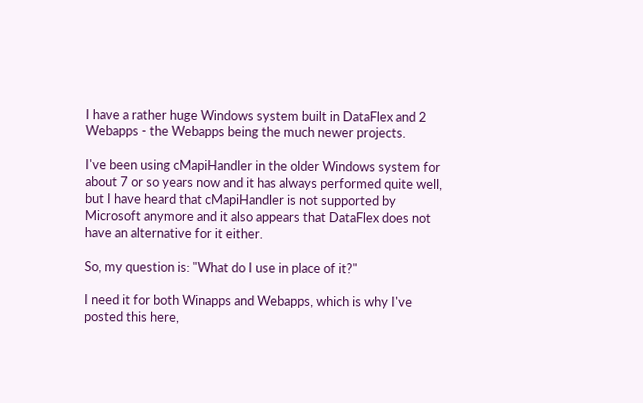I have a rather huge Windows system built in DataFlex and 2 Webapps - the Webapps being the much newer projects.

I've been using cMapiHandler in the older Windows system for about 7 or so years now and it has always performed quite well, but I have heard that cMapiHandler is not supported by Microsoft anymore and it also appears that DataFlex does not have an alternative for it either.

So, my question is: "What do I use in place of it?"

I need it for both Winapps and Webapps, which is why I've posted this here,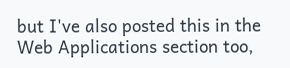but I've also posted this in the Web Applications section too,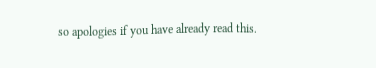so apologies if you have already read this.